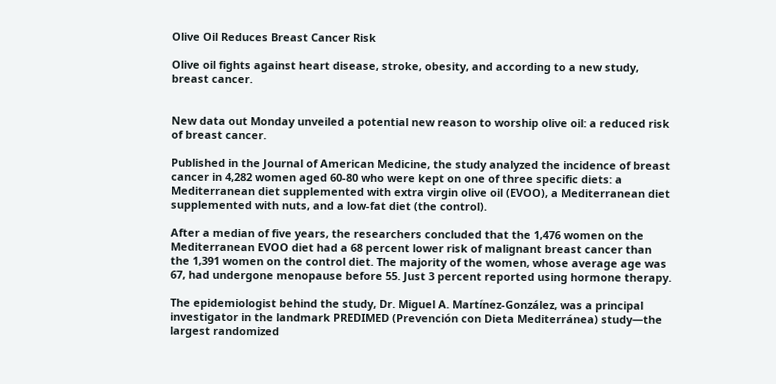Olive Oil Reduces Breast Cancer Risk

Olive oil fights against heart disease, stroke, obesity, and according to a new study, breast cancer.


New data out Monday unveiled a potential new reason to worship olive oil: a reduced risk of breast cancer.

Published in the Journal of American Medicine, the study analyzed the incidence of breast cancer in 4,282 women aged 60-80 who were kept on one of three specific diets: a Mediterranean diet supplemented with extra virgin olive oil (EVOO), a Mediterranean diet supplemented with nuts, and a low-fat diet (the control).

After a median of five years, the researchers concluded that the 1,476 women on the Mediterranean EVOO diet had a 68 percent lower risk of malignant breast cancer than the 1,391 women on the control diet. The majority of the women, whose average age was 67, had undergone menopause before 55. Just 3 percent reported using hormone therapy.

The epidemiologist behind the study, Dr. Miguel A. Martínez-González, was a principal investigator in the landmark PREDIMED (Prevención con Dieta Mediterránea) study—the largest randomized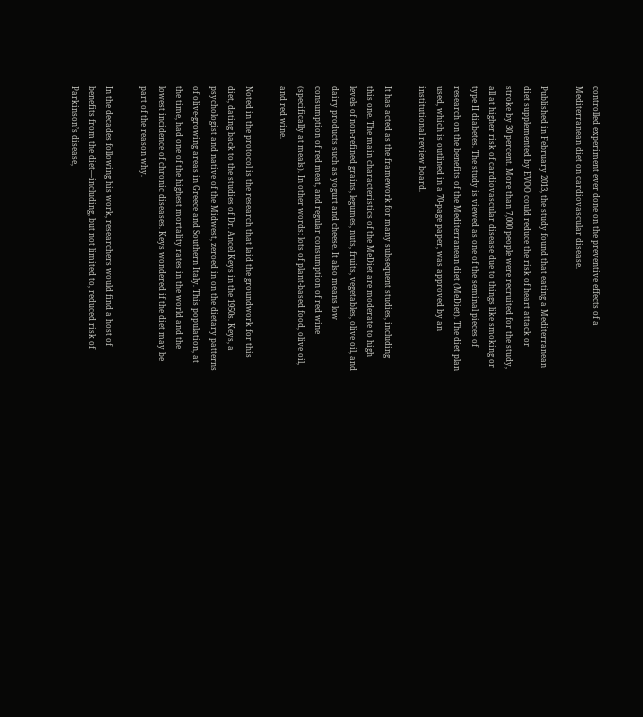controlled experiment ever done on the preventive effects of a Mediterranean diet on cardiovascular disease.

Published in February 2013, the study found that eating a Mediterranean diet supplemented by EVOO could reduce the risk of heart attack or stroke by 30 percent. More than 7,000 people were recruited for the study, all at higher risk of cardiovascular disease due to things like smoking or type II diabetes. The study is viewed as one of the seminal pieces of research on the benefits of the Mediterranean diet (MeDiet). The diet plan used, which is outlined in a 70-page paper, was approved by an institutional review board.

It has acted as the framework for many subsequent studies, including this one. The main characteristics of the MeDiet are moderate to high levels of non-refined grains, legumes, nuts, fruits, vegetables, olive oil, and dairy products such as yogurt and cheese. It also means low consumption of red meat, and regular consumption of red wine (specifically at meals). In other words: lots of plant-based food, olive oil, and red wine.

Noted in the protocol is the research that laid the groundwork for this diet, dating back to the studies of Dr. Ancel Keys in the 1950s. Keys, a psychologist and native of the Midwest, zeroed in on the dietary patterns of olive-growing areas in Greece and Southern Italy. This population, at the time, had one of the highest mortality rates in the world and the lowest incidence of chronic diseases. Keys wondered if the diet may be part of the reason why.

In the decades following his work, researchers would find a host of benefits from the diet—including, but not limited to, reduced risk of Parkinson’s disease,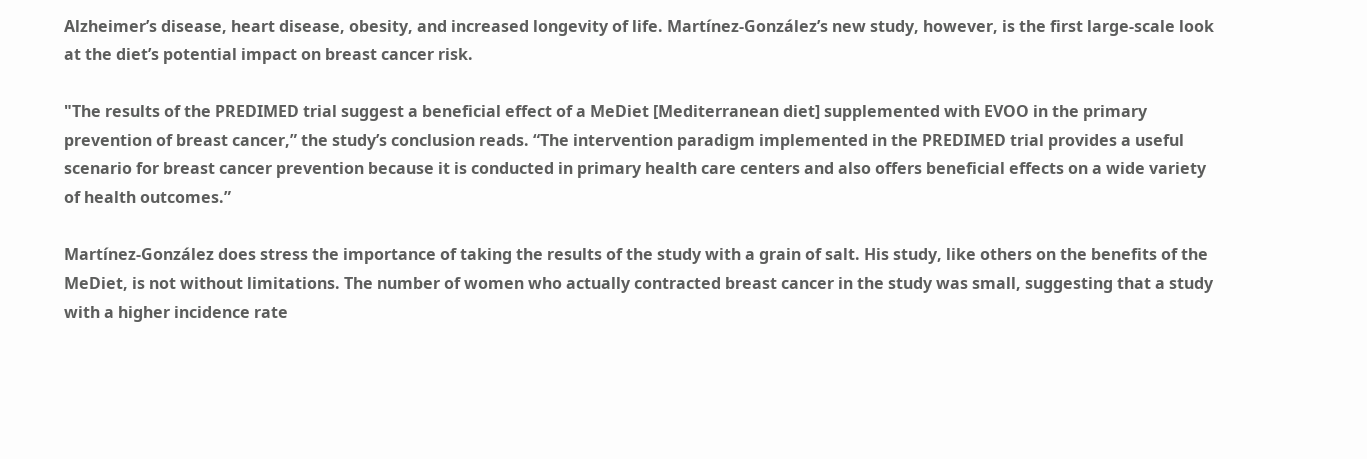Alzheimer’s disease, heart disease, obesity, and increased longevity of life. Martínez-González’s new study, however, is the first large-scale look at the diet’s potential impact on breast cancer risk.

"The results of the PREDIMED trial suggest a beneficial effect of a MeDiet [Mediterranean diet] supplemented with EVOO in the primary prevention of breast cancer,” the study’s conclusion reads. “The intervention paradigm implemented in the PREDIMED trial provides a useful scenario for breast cancer prevention because it is conducted in primary health care centers and also offers beneficial effects on a wide variety of health outcomes.”

Martínez-González does stress the importance of taking the results of the study with a grain of salt. His study, like others on the benefits of the MeDiet, is not without limitations. The number of women who actually contracted breast cancer in the study was small, suggesting that a study with a higher incidence rate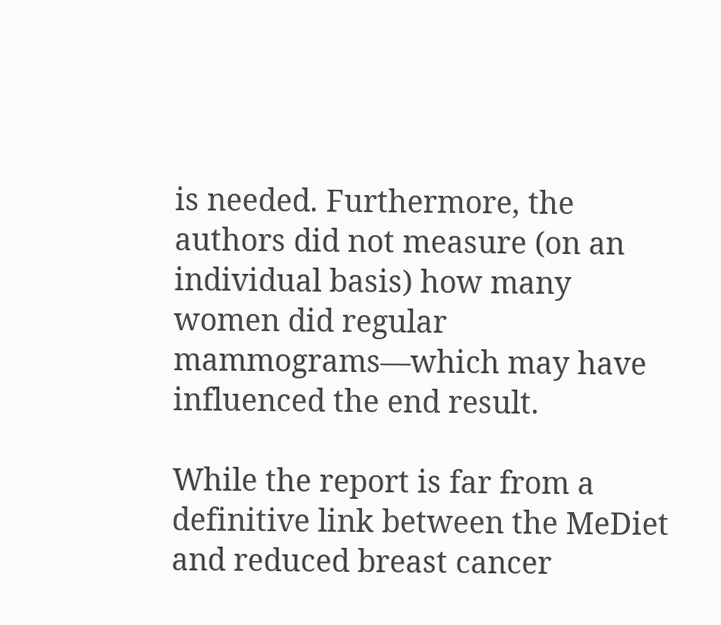is needed. Furthermore, the authors did not measure (on an individual basis) how many women did regular mammograms—which may have influenced the end result.

While the report is far from a definitive link between the MeDiet and reduced breast cancer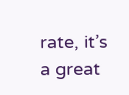rate, it’s a great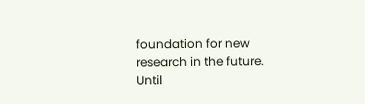foundation for new research in the future. Until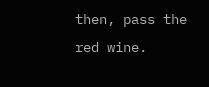then, pass the red wine.